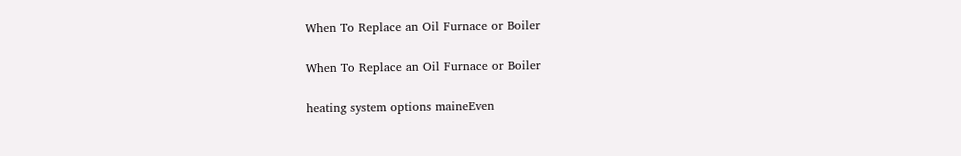When To Replace an Oil Furnace or Boiler

When To Replace an Oil Furnace or Boiler

heating system options maineEven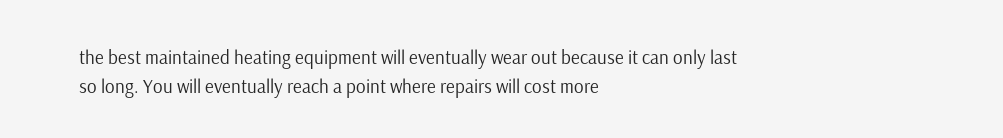the best maintained heating equipment will eventually wear out because it can only last so long. You will eventually reach a point where repairs will cost more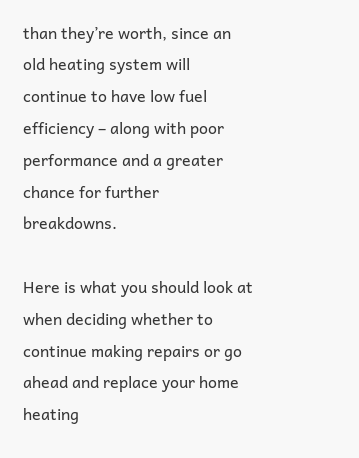than they’re worth, since an old heating system will continue to have low fuel efficiency – along with poor performance and a greater chance for further breakdowns.

Here is what you should look at when deciding whether to continue making repairs or go ahead and replace your home heating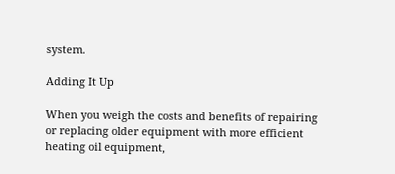system.

Adding It Up

When you weigh the costs and benefits of repairing or replacing older equipment with more efficient heating oil equipment,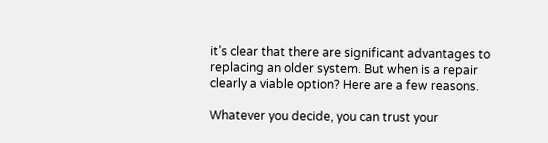it’s clear that there are significant advantages to replacing an older system. But when is a repair clearly a viable option? Here are a few reasons.

Whatever you decide, you can trust your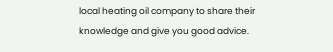local heating oil company to share their knowledge and give you good advice.